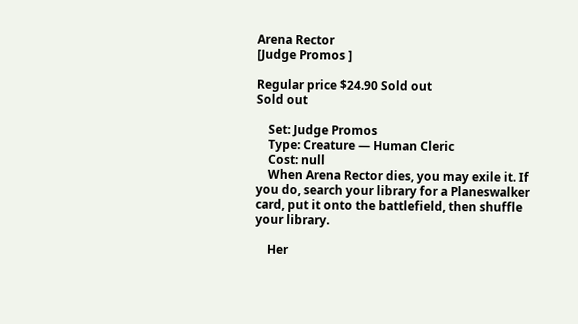Arena Rector
[Judge Promos ]

Regular price $24.90 Sold out
Sold out

    Set: Judge Promos
    Type: Creature — Human Cleric
    Cost: null
    When Arena Rector dies, you may exile it. If you do, search your library for a Planeswalker card, put it onto the battlefield, then shuffle your library.

    Her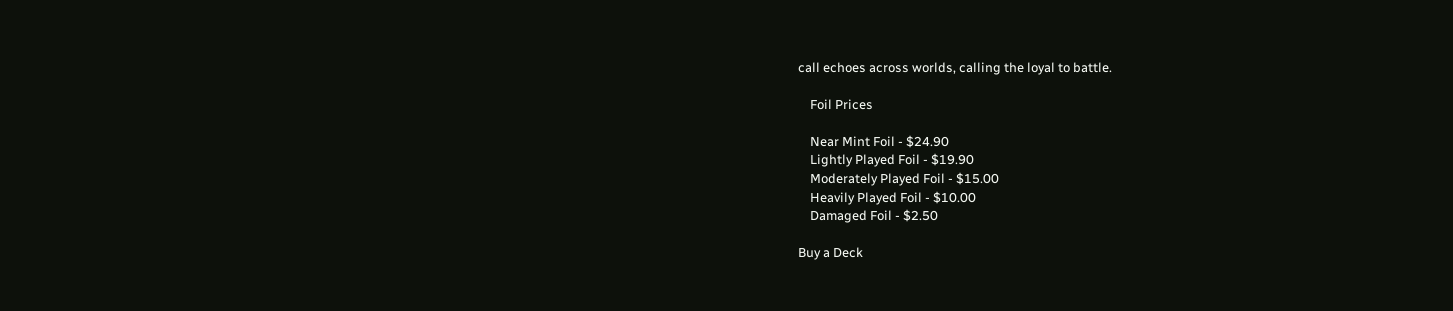call echoes across worlds, calling the loyal to battle.

    Foil Prices

    Near Mint Foil - $24.90
    Lightly Played Foil - $19.90
    Moderately Played Foil - $15.00
    Heavily Played Foil - $10.00
    Damaged Foil - $2.50

Buy a Deck